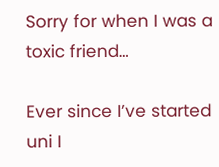Sorry for when I was a toxic friend…

Ever since I’ve started uni I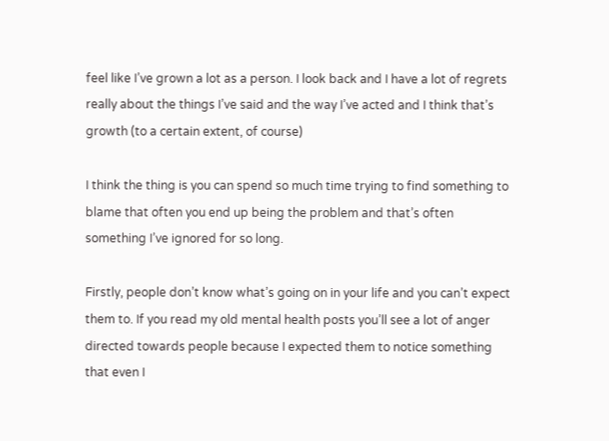feel like I’ve grown a lot as a person. I look back and I have a lot of regrets really about the things I’ve said and the way I’ve acted and I think that’s growth (to a certain extent, of course)

I think the thing is you can spend so much time trying to find something to blame that often you end up being the problem and that’s often something I’ve ignored for so long.

Firstly, people don’t know what’s going on in your life and you can’t expect them to. If you read my old mental health posts you’ll see a lot of anger directed towards people because I expected them to notice something that even I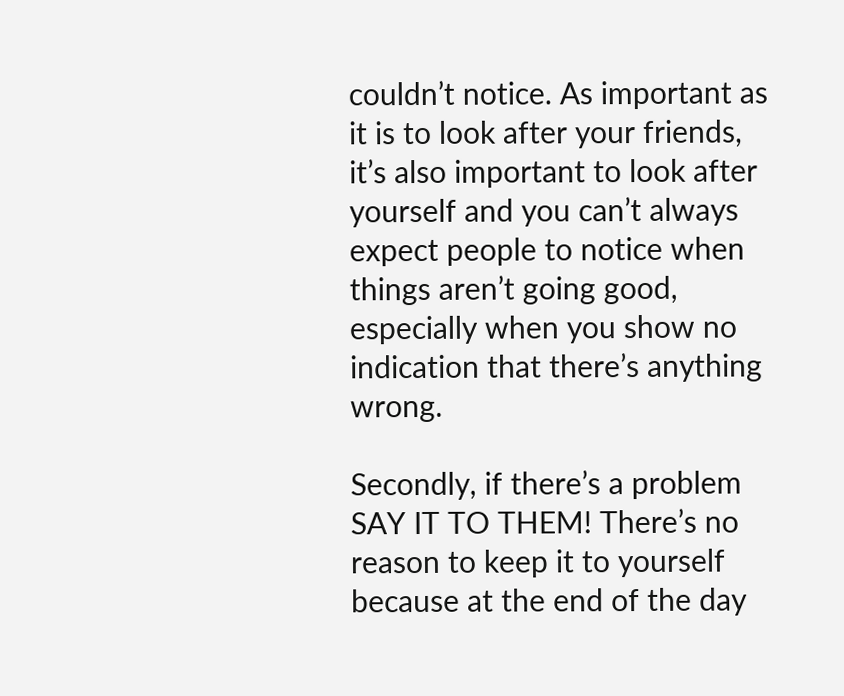couldn’t notice. As important as it is to look after your friends, it’s also important to look after yourself and you can’t always expect people to notice when things aren’t going good, especially when you show no indication that there’s anything wrong.

Secondly, if there’s a problem SAY IT TO THEM! There’s no reason to keep it to yourself because at the end of the day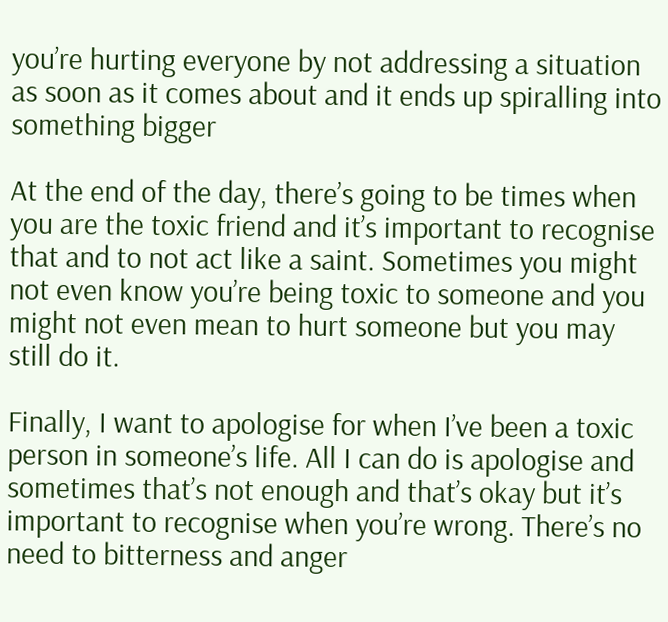you’re hurting everyone by not addressing a situation as soon as it comes about and it ends up spiralling into something bigger

At the end of the day, there’s going to be times when you are the toxic friend and it’s important to recognise that and to not act like a saint. Sometimes you might not even know you’re being toxic to someone and you might not even mean to hurt someone but you may still do it.

Finally, I want to apologise for when I’ve been a toxic person in someone’s life. All I can do is apologise and sometimes that’s not enough and that’s okay but it’s important to recognise when you’re wrong. There’s no need to bitterness and anger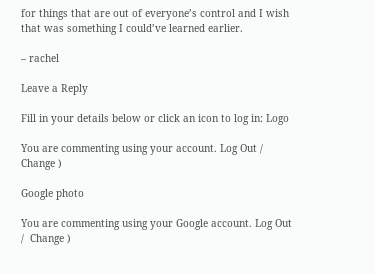for things that are out of everyone’s control and I wish that was something I could’ve learned earlier.

– rachel

Leave a Reply

Fill in your details below or click an icon to log in: Logo

You are commenting using your account. Log Out /  Change )

Google photo

You are commenting using your Google account. Log Out /  Change )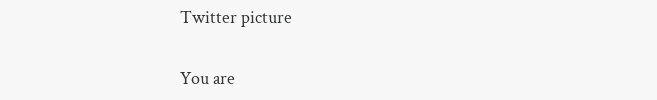Twitter picture

You are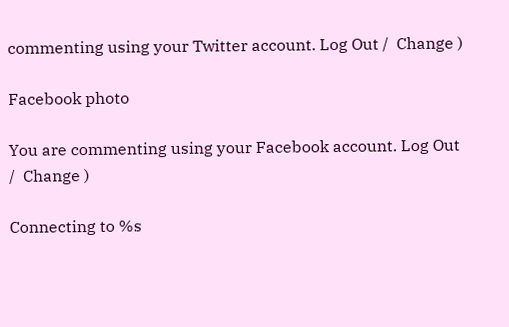commenting using your Twitter account. Log Out /  Change )

Facebook photo

You are commenting using your Facebook account. Log Out /  Change )

Connecting to %s